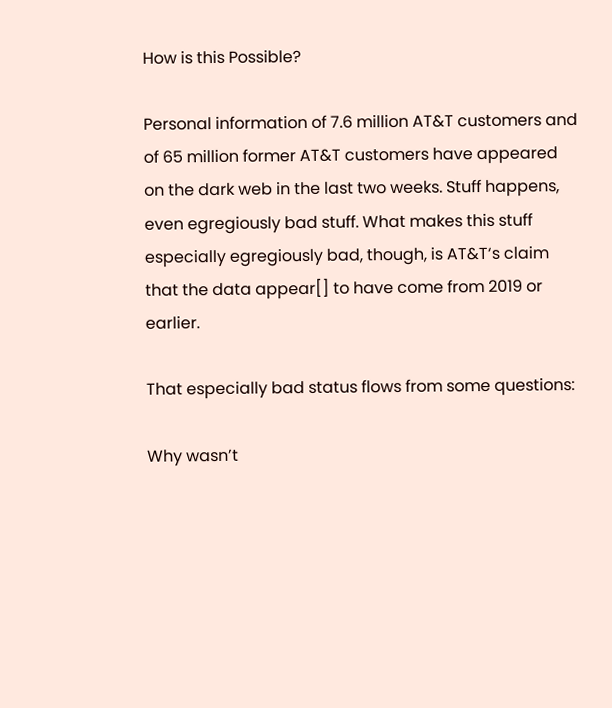How is this Possible?

Personal information of 7.6 million AT&T customers and of 65 million former AT&T customers have appeared on the dark web in the last two weeks. Stuff happens, even egregiously bad stuff. What makes this stuff especially egregiously bad, though, is AT&T‘s claim that the data appear[] to have come from 2019 or earlier.

That especially bad status flows from some questions:

Why wasn’t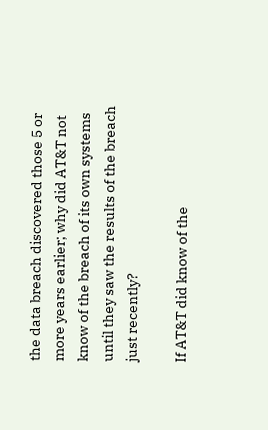the data breach discovered those 5 or more years earlier; why did AT&T not know of the breach of its own systems until they saw the results of the breach just recently?

If AT&T did know of the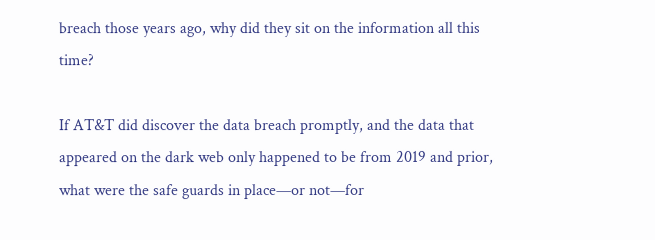breach those years ago, why did they sit on the information all this time?

If AT&T did discover the data breach promptly, and the data that appeared on the dark web only happened to be from 2019 and prior, what were the safe guards in place—or not—for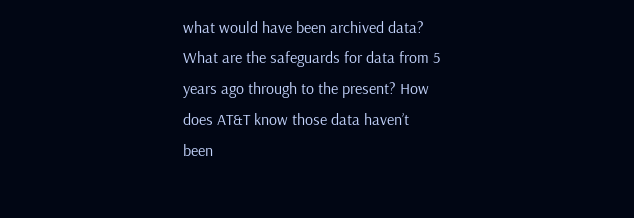what would have been archived data? What are the safeguards for data from 5 years ago through to the present? How does AT&T know those data haven’t been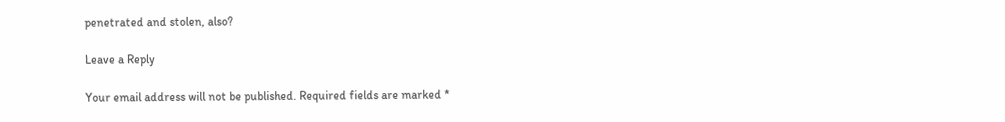penetrated and stolen, also?

Leave a Reply

Your email address will not be published. Required fields are marked *